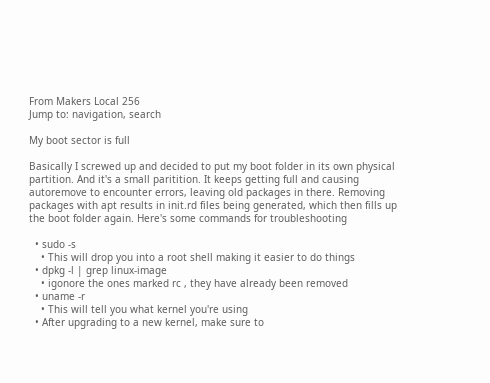From Makers Local 256
Jump to: navigation, search

My boot sector is full

Basically I screwed up and decided to put my boot folder in its own physical partition. And it's a small paritition. It keeps getting full and causing autoremove to encounter errors, leaving old packages in there. Removing packages with apt results in init.rd files being generated, which then fills up the boot folder again. Here's some commands for troubleshooting

  • sudo -s
    • This will drop you into a root shell making it easier to do things
  • dpkg -l | grep linux-image
    • igonore the ones marked rc , they have already been removed
  • uname -r
    • This will tell you what kernel you're using
  • After upgrading to a new kernel, make sure to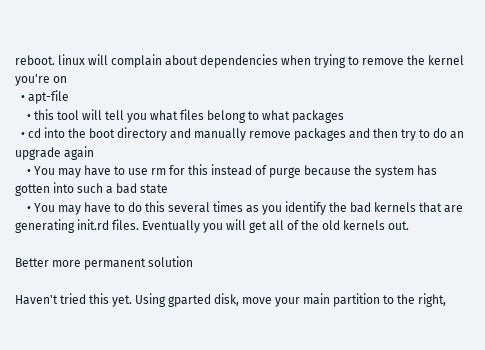reboot. linux will complain about dependencies when trying to remove the kernel you're on
  • apt-file
    • this tool will tell you what files belong to what packages
  • cd into the boot directory and manually remove packages and then try to do an upgrade again
    • You may have to use rm for this instead of purge because the system has gotten into such a bad state
    • You may have to do this several times as you identify the bad kernels that are generating init.rd files. Eventually you will get all of the old kernels out.

Better more permanent solution

Haven't tried this yet. Using gparted disk, move your main partition to the right,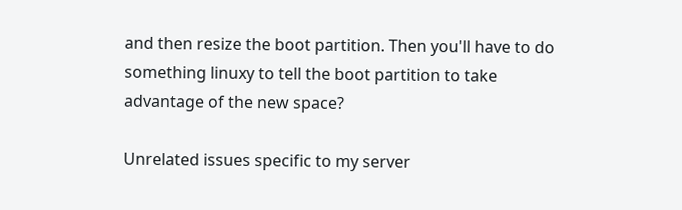and then resize the boot partition. Then you'll have to do something linuxy to tell the boot partition to take advantage of the new space?

Unrelated issues specific to my server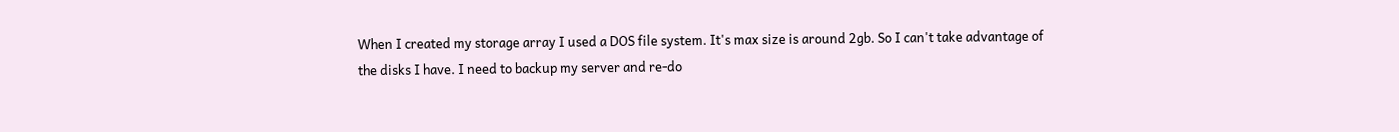When I created my storage array I used a DOS file system. It's max size is around 2gb. So I can't take advantage of the disks I have. I need to backup my server and re-do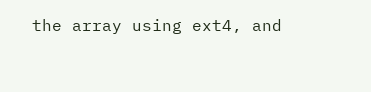the array using ext4, and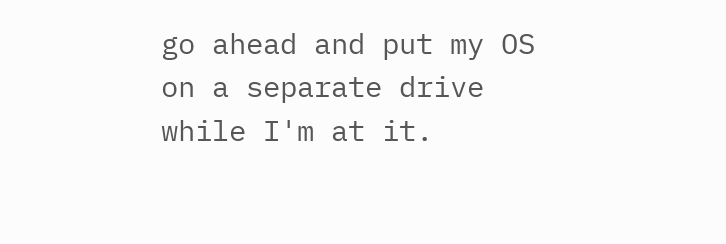go ahead and put my OS on a separate drive while I'm at it.